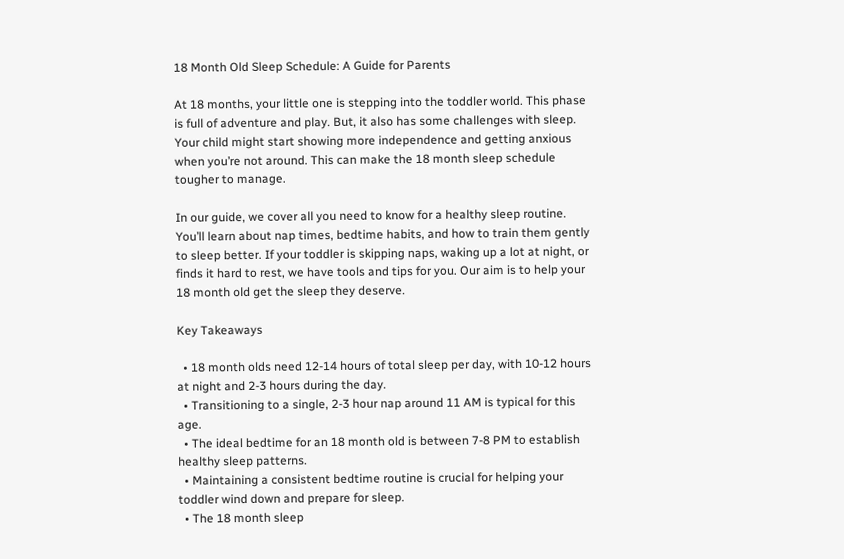18 Month Old Sleep Schedule: A Guide for Parents

At 18 months, your little one is stepping into the toddler world. This phase is full of adventure and play. But, it also has some challenges with sleep. Your child might start showing more independence and getting anxious when you’re not around. This can make the 18 month sleep schedule tougher to manage.

In our guide, we cover all you need to know for a healthy sleep routine. You’ll learn about nap times, bedtime habits, and how to train them gently to sleep better. If your toddler is skipping naps, waking up a lot at night, or finds it hard to rest, we have tools and tips for you. Our aim is to help your 18 month old get the sleep they deserve.

Key Takeaways

  • 18 month olds need 12-14 hours of total sleep per day, with 10-12 hours at night and 2-3 hours during the day.
  • Transitioning to a single, 2-3 hour nap around 11 AM is typical for this age.
  • The ideal bedtime for an 18 month old is between 7-8 PM to establish healthy sleep patterns.
  • Maintaining a consistent bedtime routine is crucial for helping your toddler wind down and prepare for sleep.
  • The 18 month sleep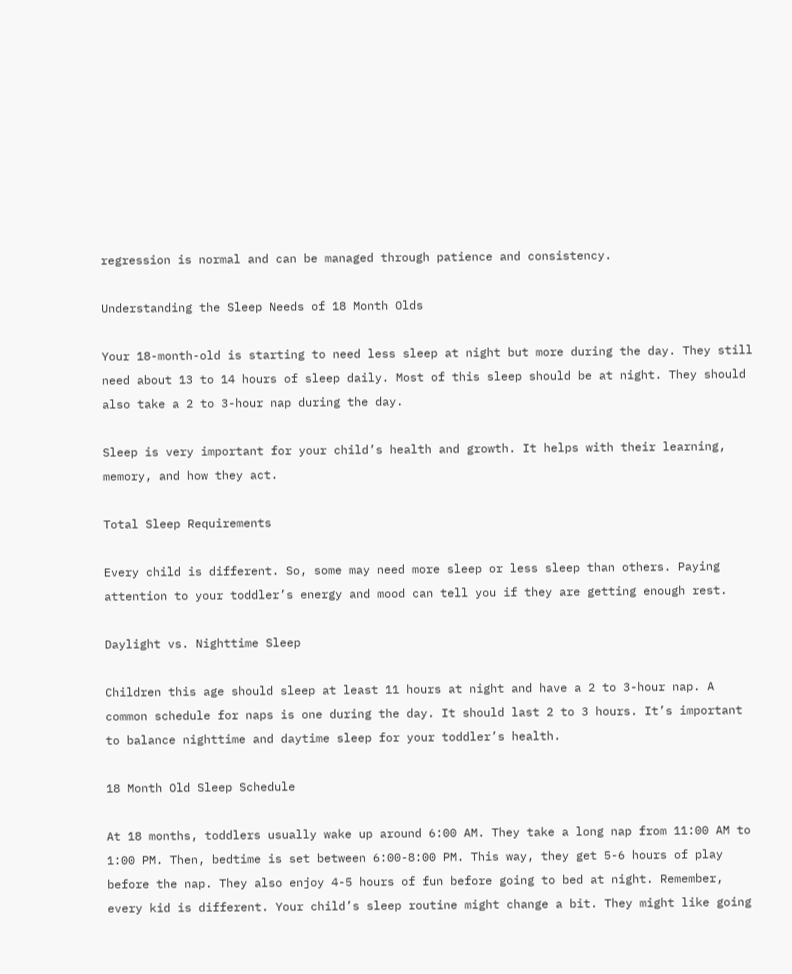regression is normal and can be managed through patience and consistency.

Understanding the Sleep Needs of 18 Month Olds

Your 18-month-old is starting to need less sleep at night but more during the day. They still need about 13 to 14 hours of sleep daily. Most of this sleep should be at night. They should also take a 2 to 3-hour nap during the day.

Sleep is very important for your child’s health and growth. It helps with their learning, memory, and how they act.

Total Sleep Requirements

Every child is different. So, some may need more sleep or less sleep than others. Paying attention to your toddler’s energy and mood can tell you if they are getting enough rest.

Daylight vs. Nighttime Sleep

Children this age should sleep at least 11 hours at night and have a 2 to 3-hour nap. A common schedule for naps is one during the day. It should last 2 to 3 hours. It’s important to balance nighttime and daytime sleep for your toddler’s health.

18 Month Old Sleep Schedule

At 18 months, toddlers usually wake up around 6:00 AM. They take a long nap from 11:00 AM to 1:00 PM. Then, bedtime is set between 6:00-8:00 PM. This way, they get 5-6 hours of play before the nap. They also enjoy 4-5 hours of fun before going to bed at night. Remember, every kid is different. Your child’s sleep routine might change a bit. They might like going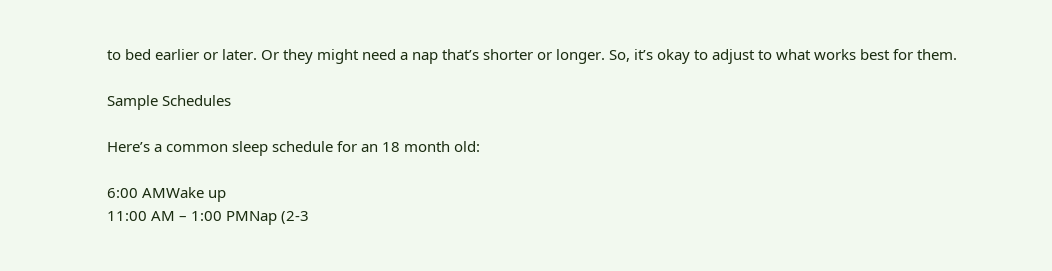to bed earlier or later. Or they might need a nap that’s shorter or longer. So, it’s okay to adjust to what works best for them.

Sample Schedules

Here’s a common sleep schedule for an 18 month old:

6:00 AMWake up
11:00 AM – 1:00 PMNap (2-3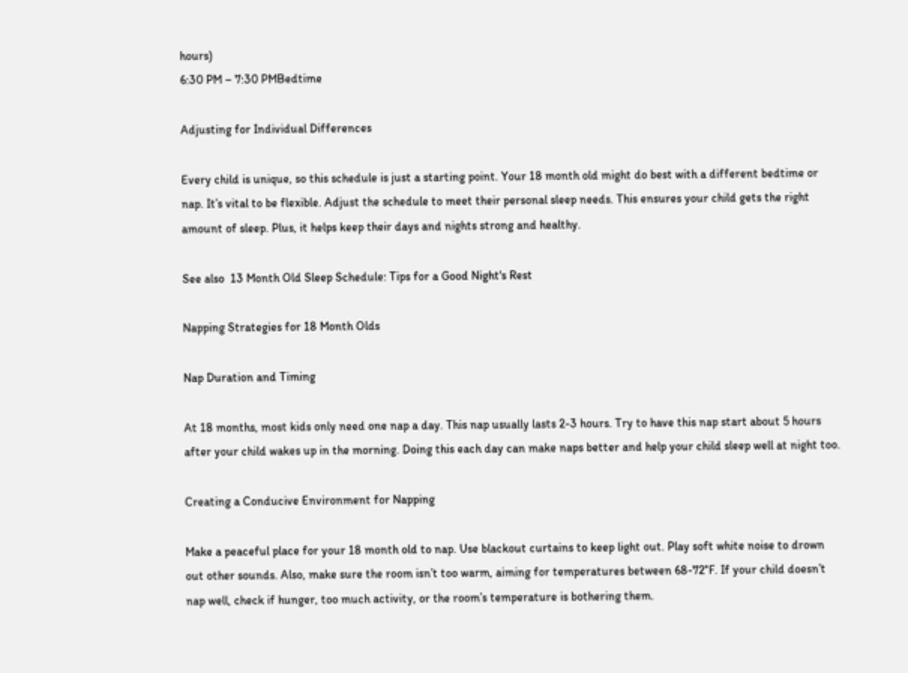hours)
6:30 PM – 7:30 PMBedtime

Adjusting for Individual Differences

Every child is unique, so this schedule is just a starting point. Your 18 month old might do best with a different bedtime or nap. It’s vital to be flexible. Adjust the schedule to meet their personal sleep needs. This ensures your child gets the right amount of sleep. Plus, it helps keep their days and nights strong and healthy.

See also  13 Month Old Sleep Schedule: Tips for a Good Night's Rest

Napping Strategies for 18 Month Olds

Nap Duration and Timing

At 18 months, most kids only need one nap a day. This nap usually lasts 2-3 hours. Try to have this nap start about 5 hours after your child wakes up in the morning. Doing this each day can make naps better and help your child sleep well at night too.

Creating a Conducive Environment for Napping

Make a peaceful place for your 18 month old to nap. Use blackout curtains to keep light out. Play soft white noise to drown out other sounds. Also, make sure the room isn’t too warm, aiming for temperatures between 68-72°F. If your child doesn’t nap well, check if hunger, too much activity, or the room’s temperature is bothering them.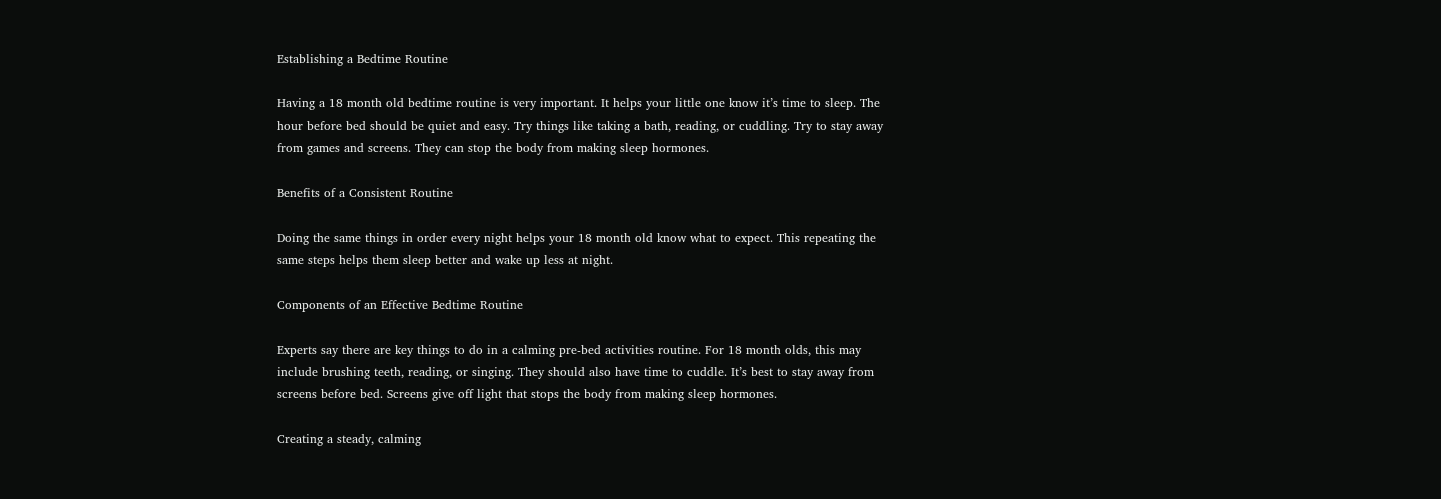Establishing a Bedtime Routine

Having a 18 month old bedtime routine is very important. It helps your little one know it’s time to sleep. The hour before bed should be quiet and easy. Try things like taking a bath, reading, or cuddling. Try to stay away from games and screens. They can stop the body from making sleep hormones.

Benefits of a Consistent Routine

Doing the same things in order every night helps your 18 month old know what to expect. This repeating the same steps helps them sleep better and wake up less at night.

Components of an Effective Bedtime Routine

Experts say there are key things to do in a calming pre-bed activities routine. For 18 month olds, this may include brushing teeth, reading, or singing. They should also have time to cuddle. It’s best to stay away from screens before bed. Screens give off light that stops the body from making sleep hormones.

Creating a steady, calming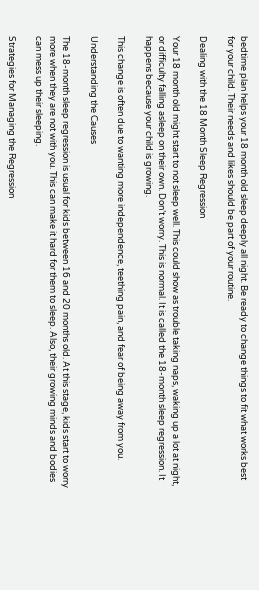bedtime plan helps your 18 month old sleep deeply all night. Be ready to change things to fit what works best for your child. Their needs and likes should be part of your routine.

Dealing with the 18 Month Sleep Regression

Your 18 month old might start to not sleep well. This could show as trouble taking naps, waking up a lot at night, or difficulty falling asleep on their own. Don’t worry. This is normal. It is called the 18-month sleep regression. It happens because your child is growing.

This change is often due to wanting more independence, teething pain, and fear of being away from you.

Understanding the Causes

The 18-month sleep regression is usual for kids between 16 and 20 months old. At this stage, kids start to worry more when they are not with you. This can make it hard for them to sleep. Also, their growing minds and bodies can mess up their sleeping.

Strategies for Managing the Regression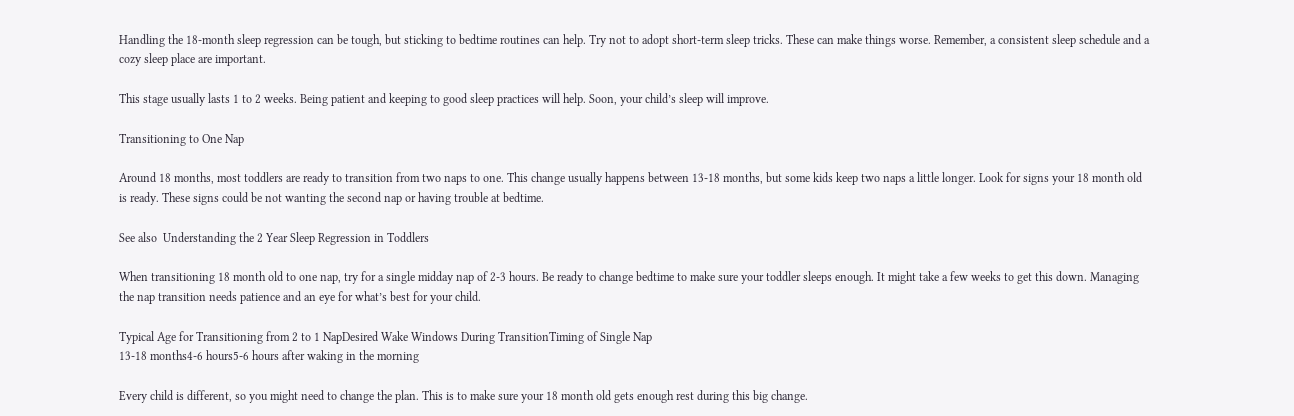Handling the 18-month sleep regression can be tough, but sticking to bedtime routines can help. Try not to adopt short-term sleep tricks. These can make things worse. Remember, a consistent sleep schedule and a cozy sleep place are important.

This stage usually lasts 1 to 2 weeks. Being patient and keeping to good sleep practices will help. Soon, your child’s sleep will improve.

Transitioning to One Nap

Around 18 months, most toddlers are ready to transition from two naps to one. This change usually happens between 13-18 months, but some kids keep two naps a little longer. Look for signs your 18 month old is ready. These signs could be not wanting the second nap or having trouble at bedtime.

See also  Understanding the 2 Year Sleep Regression in Toddlers

When transitioning 18 month old to one nap, try for a single midday nap of 2-3 hours. Be ready to change bedtime to make sure your toddler sleeps enough. It might take a few weeks to get this down. Managing the nap transition needs patience and an eye for what’s best for your child.

Typical Age for Transitioning from 2 to 1 NapDesired Wake Windows During TransitionTiming of Single Nap
13-18 months4-6 hours5-6 hours after waking in the morning

Every child is different, so you might need to change the plan. This is to make sure your 18 month old gets enough rest during this big change.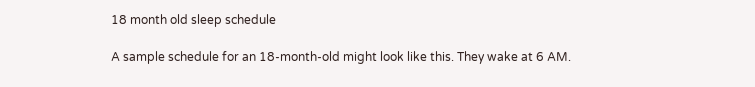18 month old sleep schedule

A sample schedule for an 18-month-old might look like this. They wake at 6 AM.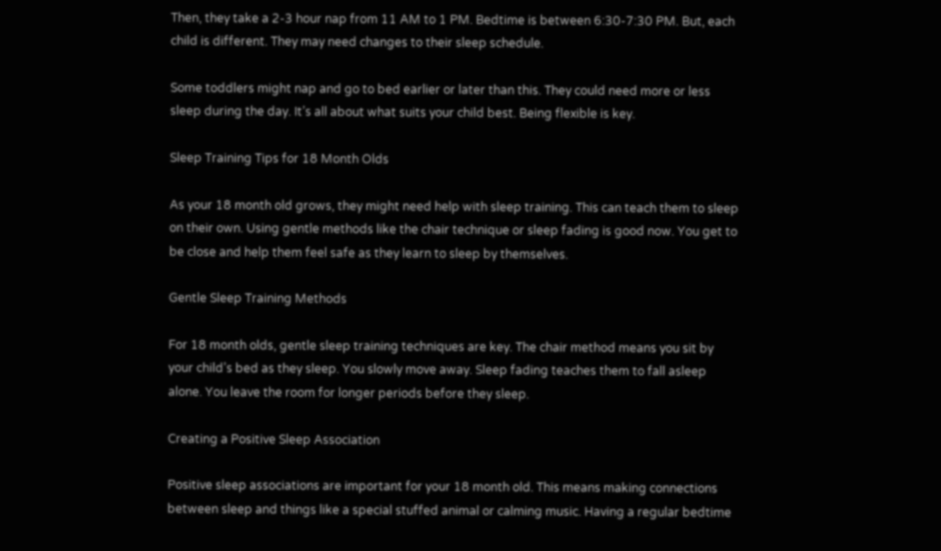Then, they take a 2-3 hour nap from 11 AM to 1 PM. Bedtime is between 6:30-7:30 PM. But, each child is different. They may need changes to their sleep schedule.

Some toddlers might nap and go to bed earlier or later than this. They could need more or less sleep during the day. It’s all about what suits your child best. Being flexible is key.

Sleep Training Tips for 18 Month Olds

As your 18 month old grows, they might need help with sleep training. This can teach them to sleep on their own. Using gentle methods like the chair technique or sleep fading is good now. You get to be close and help them feel safe as they learn to sleep by themselves.

Gentle Sleep Training Methods

For 18 month olds, gentle sleep training techniques are key. The chair method means you sit by your child’s bed as they sleep. You slowly move away. Sleep fading teaches them to fall asleep alone. You leave the room for longer periods before they sleep.

Creating a Positive Sleep Association

Positive sleep associations are important for your 18 month old. This means making connections between sleep and things like a special stuffed animal or calming music. Having a regular bedtime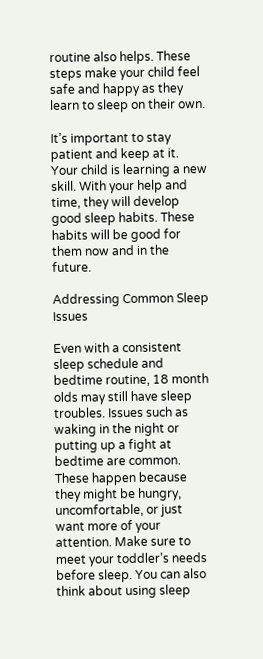routine also helps. These steps make your child feel safe and happy as they learn to sleep on their own.

It’s important to stay patient and keep at it. Your child is learning a new skill. With your help and time, they will develop good sleep habits. These habits will be good for them now and in the future.

Addressing Common Sleep Issues

Even with a consistent sleep schedule and bedtime routine, 18 month olds may still have sleep troubles. Issues such as waking in the night or putting up a fight at bedtime are common. These happen because they might be hungry, uncomfortable, or just want more of your attention. Make sure to meet your toddler’s needs before sleep. You can also think about using sleep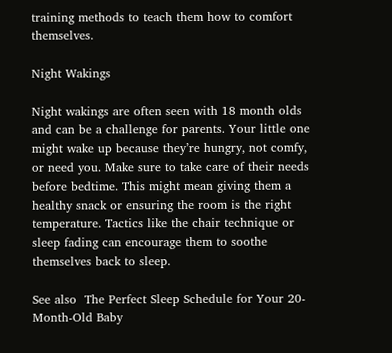training methods to teach them how to comfort themselves.

Night Wakings

Night wakings are often seen with 18 month olds and can be a challenge for parents. Your little one might wake up because they’re hungry, not comfy, or need you. Make sure to take care of their needs before bedtime. This might mean giving them a healthy snack or ensuring the room is the right temperature. Tactics like the chair technique or sleep fading can encourage them to soothe themselves back to sleep.

See also  The Perfect Sleep Schedule for Your 20-Month-Old Baby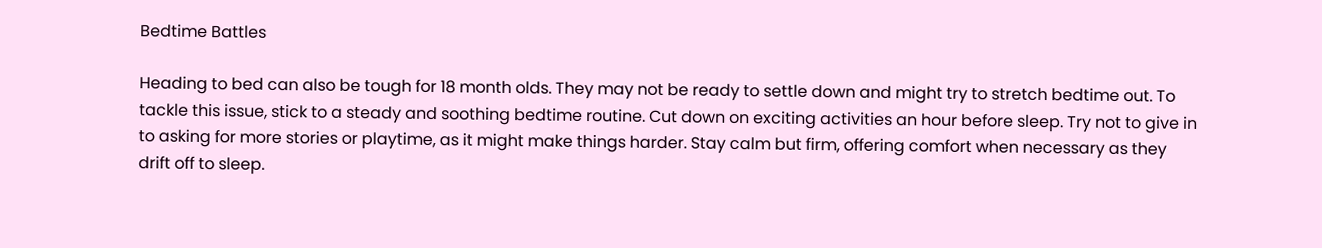Bedtime Battles

Heading to bed can also be tough for 18 month olds. They may not be ready to settle down and might try to stretch bedtime out. To tackle this issue, stick to a steady and soothing bedtime routine. Cut down on exciting activities an hour before sleep. Try not to give in to asking for more stories or playtime, as it might make things harder. Stay calm but firm, offering comfort when necessary as they drift off to sleep.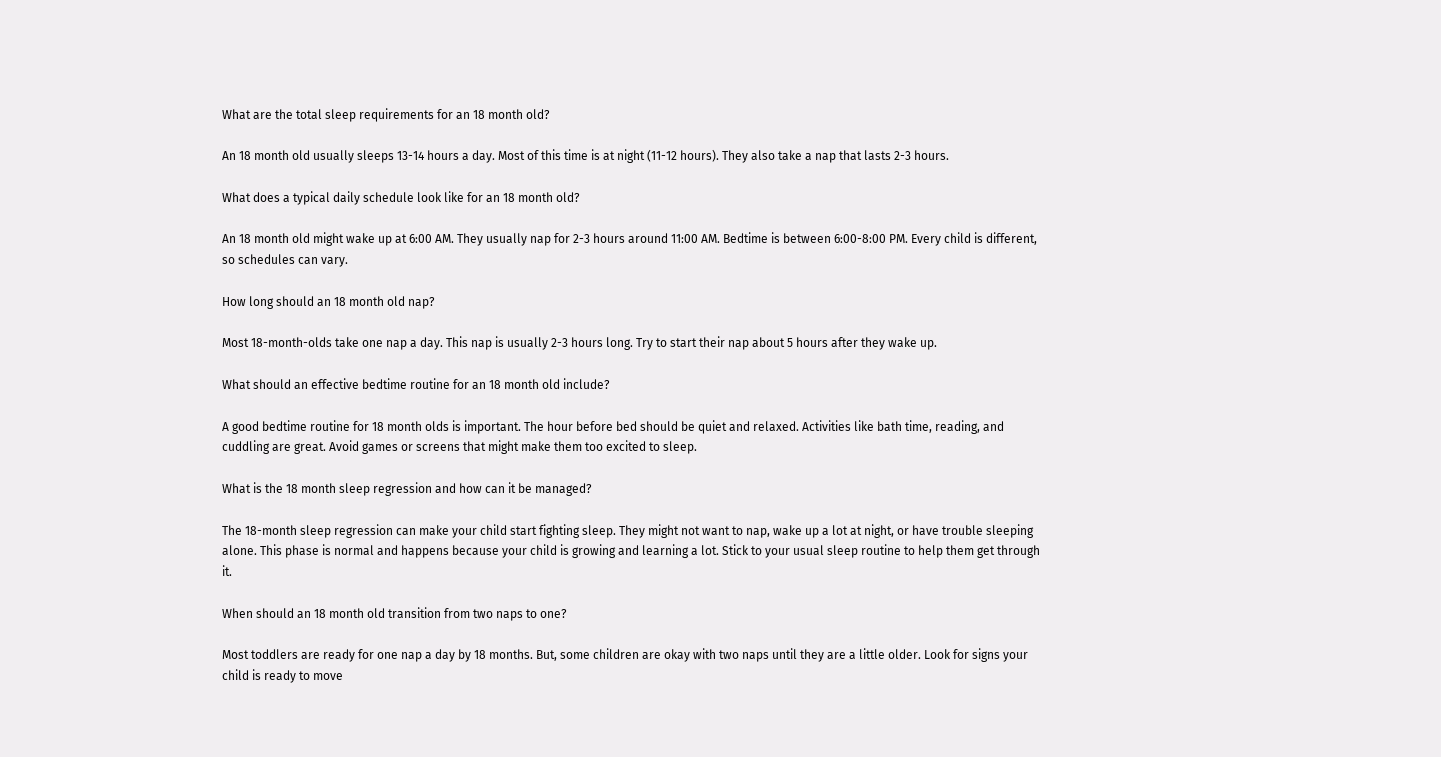What are the total sleep requirements for an 18 month old?

An 18 month old usually sleeps 13-14 hours a day. Most of this time is at night (11-12 hours). They also take a nap that lasts 2-3 hours.

What does a typical daily schedule look like for an 18 month old?

An 18 month old might wake up at 6:00 AM. They usually nap for 2-3 hours around 11:00 AM. Bedtime is between 6:00-8:00 PM. Every child is different, so schedules can vary.

How long should an 18 month old nap?

Most 18-month-olds take one nap a day. This nap is usually 2-3 hours long. Try to start their nap about 5 hours after they wake up.

What should an effective bedtime routine for an 18 month old include?

A good bedtime routine for 18 month olds is important. The hour before bed should be quiet and relaxed. Activities like bath time, reading, and cuddling are great. Avoid games or screens that might make them too excited to sleep.

What is the 18 month sleep regression and how can it be managed?

The 18-month sleep regression can make your child start fighting sleep. They might not want to nap, wake up a lot at night, or have trouble sleeping alone. This phase is normal and happens because your child is growing and learning a lot. Stick to your usual sleep routine to help them get through it.

When should an 18 month old transition from two naps to one?

Most toddlers are ready for one nap a day by 18 months. But, some children are okay with two naps until they are a little older. Look for signs your child is ready to move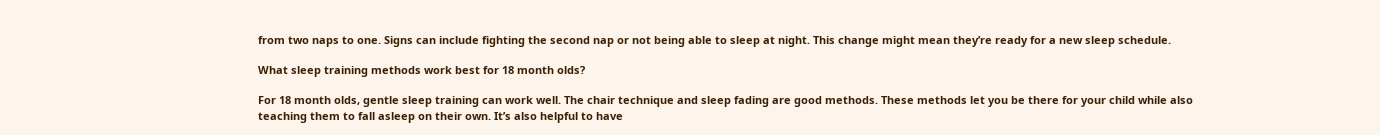from two naps to one. Signs can include fighting the second nap or not being able to sleep at night. This change might mean they’re ready for a new sleep schedule.

What sleep training methods work best for 18 month olds?

For 18 month olds, gentle sleep training can work well. The chair technique and sleep fading are good methods. These methods let you be there for your child while also teaching them to fall asleep on their own. It’s also helpful to have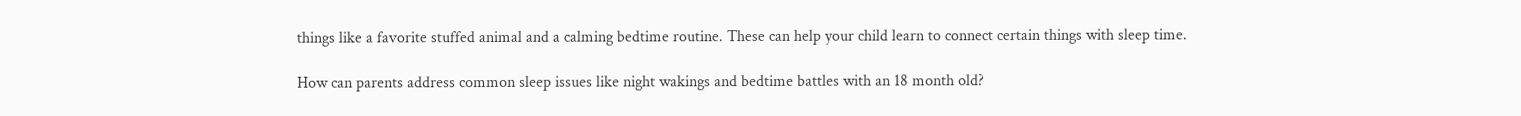things like a favorite stuffed animal and a calming bedtime routine. These can help your child learn to connect certain things with sleep time.

How can parents address common sleep issues like night wakings and bedtime battles with an 18 month old?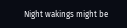Night wakings might be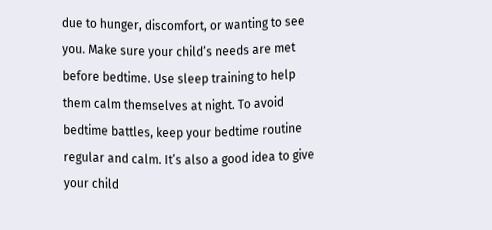due to hunger, discomfort, or wanting to see you. Make sure your child’s needs are met before bedtime. Use sleep training to help them calm themselves at night. To avoid bedtime battles, keep your bedtime routine regular and calm. It’s also a good idea to give your child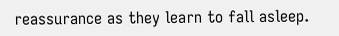reassurance as they learn to fall asleep.